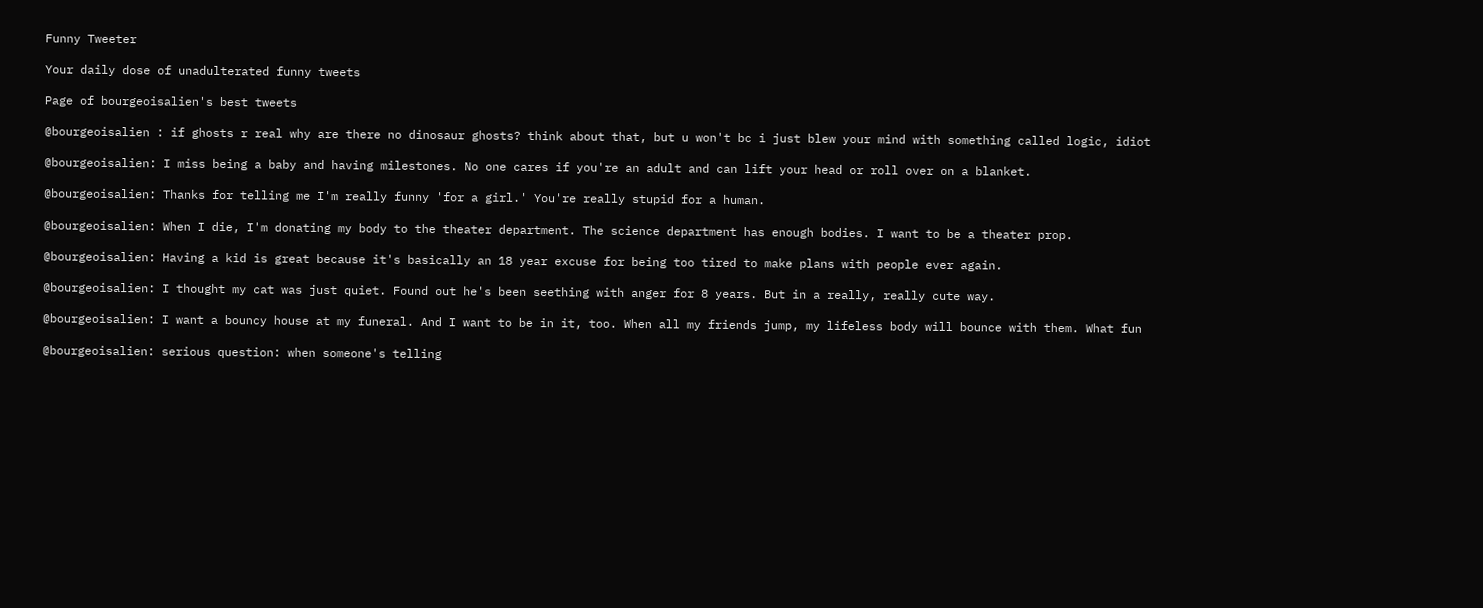Funny Tweeter

Your daily dose of unadulterated funny tweets

Page of bourgeoisalien's best tweets

@bourgeoisalien : if ghosts r real why are there no dinosaur ghosts? think about that, but u won't bc i just blew your mind with something called logic, idiot

@bourgeoisalien: I miss being a baby and having milestones. No one cares if you're an adult and can lift your head or roll over on a blanket.

@bourgeoisalien: Thanks for telling me I'm really funny 'for a girl.' You're really stupid for a human.

@bourgeoisalien: When I die, I'm donating my body to the theater department. The science department has enough bodies. I want to be a theater prop.

@bourgeoisalien: Having a kid is great because it's basically an 18 year excuse for being too tired to make plans with people ever again.

@bourgeoisalien: I thought my cat was just quiet. Found out he's been seething with anger for 8 years. But in a really, really cute way.

@bourgeoisalien: I want a bouncy house at my funeral. And I want to be in it, too. When all my friends jump, my lifeless body will bounce with them. What fun

@bourgeoisalien: serious question: when someone's telling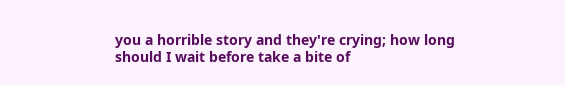you a horrible story and they're crying; how long should I wait before take a bite of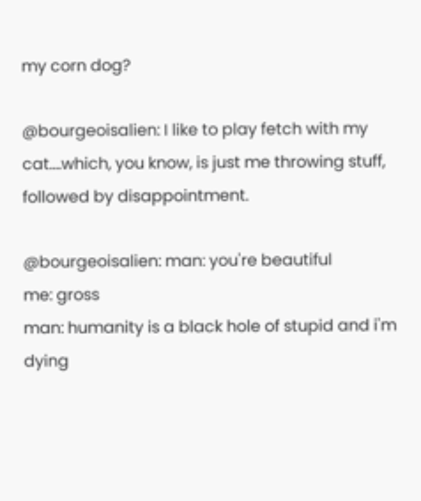my corn dog?

@bourgeoisalien: I like to play fetch with my cat....which, you know, is just me throwing stuff, followed by disappointment.

@bourgeoisalien: man: you're beautiful
me: gross
man: humanity is a black hole of stupid and i'm dying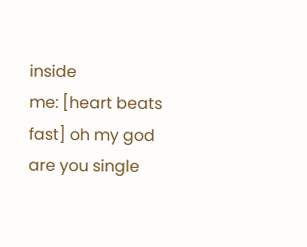inside
me: [heart beats fast] oh my god are you single